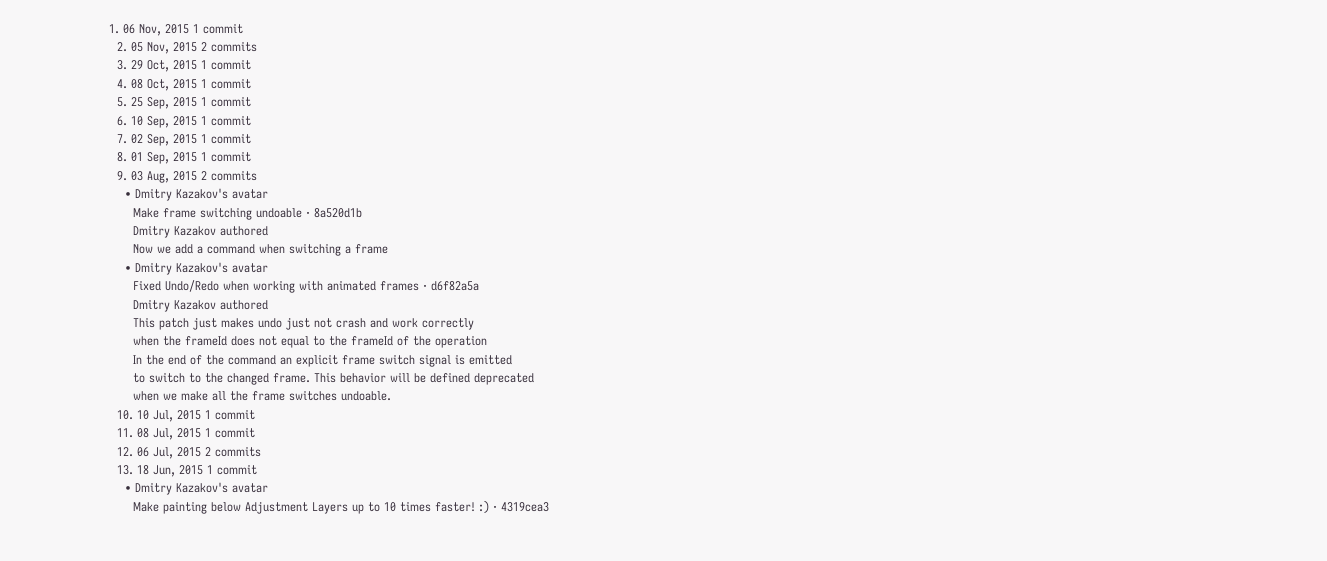1. 06 Nov, 2015 1 commit
  2. 05 Nov, 2015 2 commits
  3. 29 Oct, 2015 1 commit
  4. 08 Oct, 2015 1 commit
  5. 25 Sep, 2015 1 commit
  6. 10 Sep, 2015 1 commit
  7. 02 Sep, 2015 1 commit
  8. 01 Sep, 2015 1 commit
  9. 03 Aug, 2015 2 commits
    • Dmitry Kazakov's avatar
      Make frame switching undoable · 8a520d1b
      Dmitry Kazakov authored
      Now we add a command when switching a frame
    • Dmitry Kazakov's avatar
      Fixed Undo/Redo when working with animated frames · d6f82a5a
      Dmitry Kazakov authored
      This patch just makes undo just not crash and work correctly
      when the frameId does not equal to the frameId of the operation
      In the end of the command an explicit frame switch signal is emitted
      to switch to the changed frame. This behavior will be defined deprecated
      when we make all the frame switches undoable.
  10. 10 Jul, 2015 1 commit
  11. 08 Jul, 2015 1 commit
  12. 06 Jul, 2015 2 commits
  13. 18 Jun, 2015 1 commit
    • Dmitry Kazakov's avatar
      Make painting below Adjustment Layers up to 10 times faster! :) · 4319cea3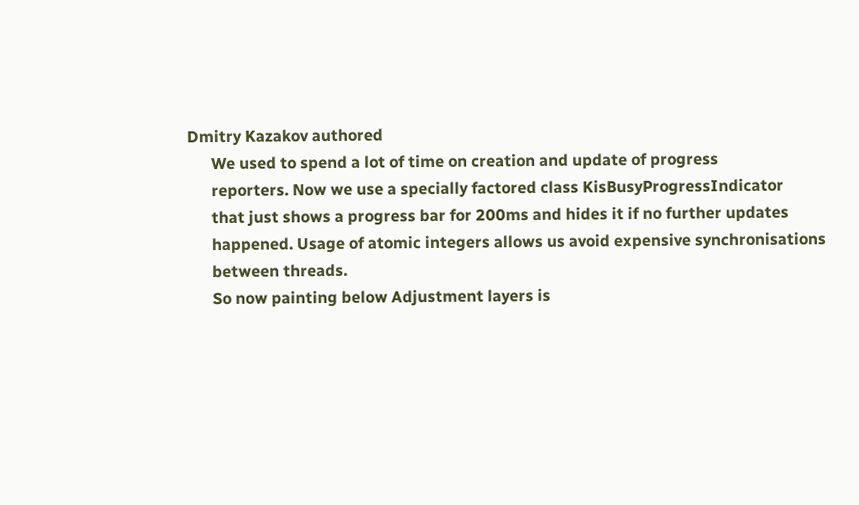Dmitry Kazakov authored
      We used to spend a lot of time on creation and update of progress
      reporters. Now we use a specially factored class KisBusyProgressIndicator
      that just shows a progress bar for 200ms and hides it if no further updates
      happened. Usage of atomic integers allows us avoid expensive synchronisations
      between threads.
      So now painting below Adjustment layers is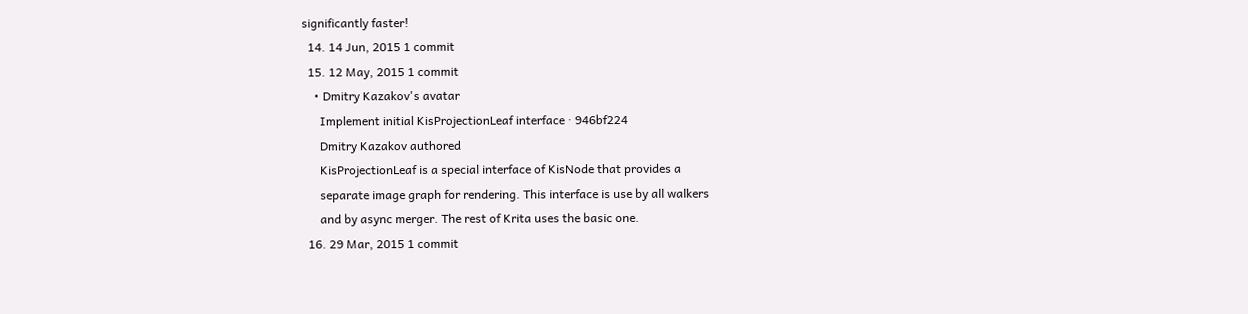significantly faster!
  14. 14 Jun, 2015 1 commit
  15. 12 May, 2015 1 commit
    • Dmitry Kazakov's avatar
      Implement initial KisProjectionLeaf interface · 946bf224
      Dmitry Kazakov authored
      KisProjectionLeaf is a special interface of KisNode that provides a
      separate image graph for rendering. This interface is use by all walkers
      and by async merger. The rest of Krita uses the basic one.
  16. 29 Mar, 2015 1 commit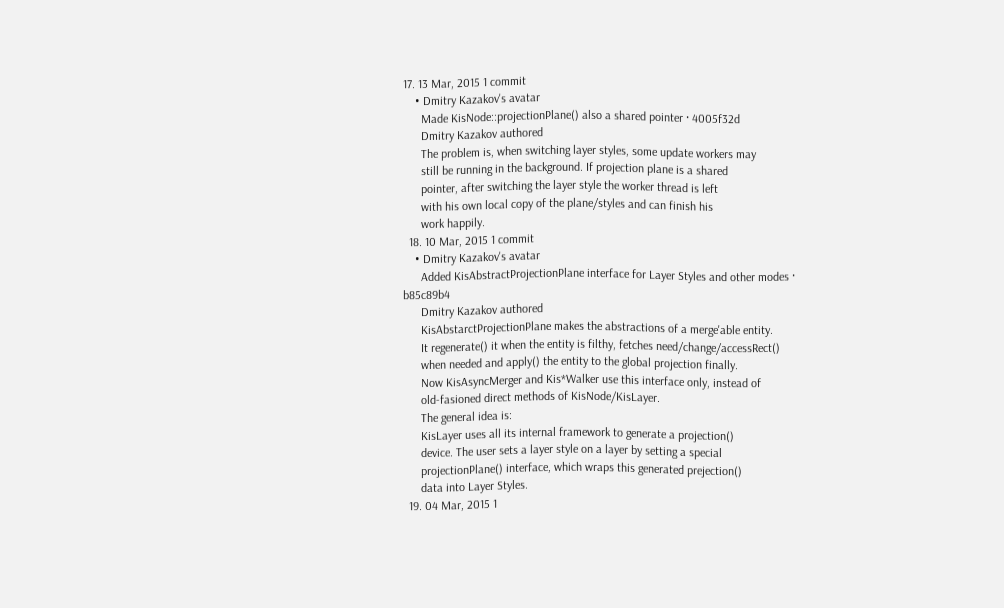17. 13 Mar, 2015 1 commit
    • Dmitry Kazakov's avatar
      Made KisNode::projectionPlane() also a shared pointer · 4005f32d
      Dmitry Kazakov authored
      The problem is, when switching layer styles, some update workers may
      still be running in the background. If projection plane is a shared
      pointer, after switching the layer style the worker thread is left
      with his own local copy of the plane/styles and can finish his
      work happily.
  18. 10 Mar, 2015 1 commit
    • Dmitry Kazakov's avatar
      Added KisAbstractProjectionPlane interface for Layer Styles and other modes · b85c89b4
      Dmitry Kazakov authored
      KisAbstarctProjectionPlane makes the abstractions of a merge'able entity.
      It regenerate() it when the entity is filthy, fetches need/change/accessRect()
      when needed and apply() the entity to the global projection finally.
      Now KisAsyncMerger and Kis*Walker use this interface only, instead of
      old-fasioned direct methods of KisNode/KisLayer.
      The general idea is:
      KisLayer uses all its internal framework to generate a projection()
      device. The user sets a layer style on a layer by setting a special
      projectionPlane() interface, which wraps this generated prejection()
      data into Layer Styles.
  19. 04 Mar, 2015 1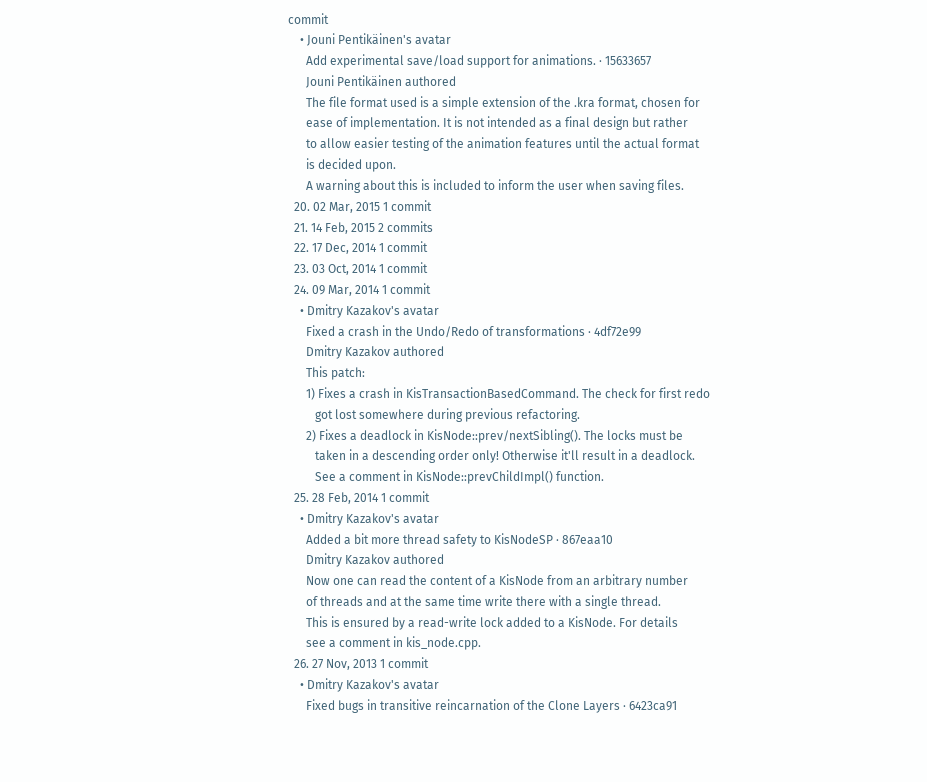commit
    • Jouni Pentikäinen's avatar
      Add experimental save/load support for animations. · 15633657
      Jouni Pentikäinen authored
      The file format used is a simple extension of the .kra format, chosen for
      ease of implementation. It is not intended as a final design but rather
      to allow easier testing of the animation features until the actual format
      is decided upon.
      A warning about this is included to inform the user when saving files.
  20. 02 Mar, 2015 1 commit
  21. 14 Feb, 2015 2 commits
  22. 17 Dec, 2014 1 commit
  23. 03 Oct, 2014 1 commit
  24. 09 Mar, 2014 1 commit
    • Dmitry Kazakov's avatar
      Fixed a crash in the Undo/Redo of transformations · 4df72e99
      Dmitry Kazakov authored
      This patch:
      1) Fixes a crash in KisTransactionBasedCommand. The check for first redo
         got lost somewhere during previous refactoring.
      2) Fixes a deadlock in KisNode::prev/nextSibling(). The locks must be
         taken in a descending order only! Otherwise it'll result in a deadlock.
         See a comment in KisNode::prevChildImpl() function.
  25. 28 Feb, 2014 1 commit
    • Dmitry Kazakov's avatar
      Added a bit more thread safety to KisNodeSP · 867eaa10
      Dmitry Kazakov authored
      Now one can read the content of a KisNode from an arbitrary number
      of threads and at the same time write there with a single thread.
      This is ensured by a read-write lock added to a KisNode. For details
      see a comment in kis_node.cpp.
  26. 27 Nov, 2013 1 commit
    • Dmitry Kazakov's avatar
      Fixed bugs in transitive reincarnation of the Clone Layers · 6423ca91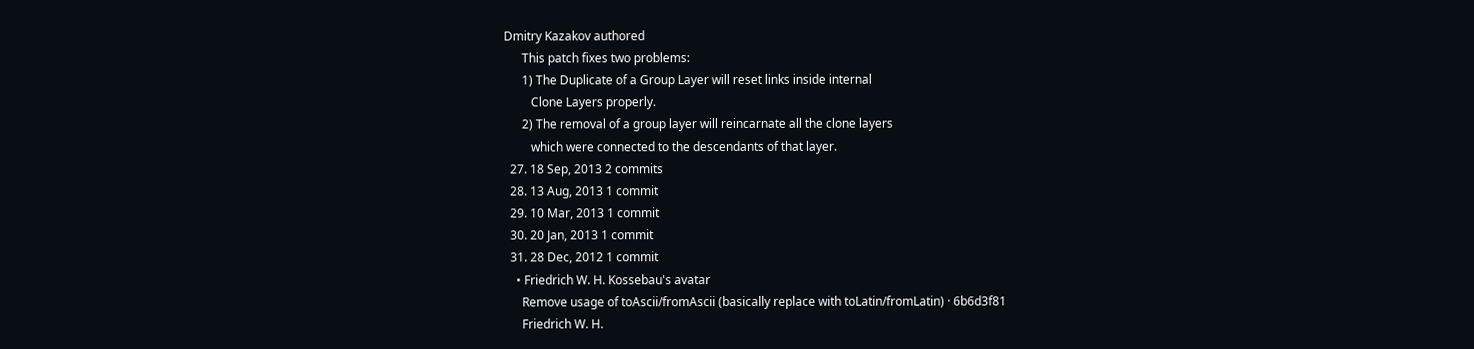Dmitry Kazakov authored
      This patch fixes two problems:
      1) The Duplicate of a Group Layer will reset links inside internal
         Clone Layers properly.
      2) The removal of a group layer will reincarnate all the clone layers
         which were connected to the descendants of that layer.
  27. 18 Sep, 2013 2 commits
  28. 13 Aug, 2013 1 commit
  29. 10 Mar, 2013 1 commit
  30. 20 Jan, 2013 1 commit
  31. 28 Dec, 2012 1 commit
    • Friedrich W. H. Kossebau's avatar
      Remove usage of toAscii/fromAscii (basically replace with toLatin/fromLatin) · 6b6d3f81
      Friedrich W. H.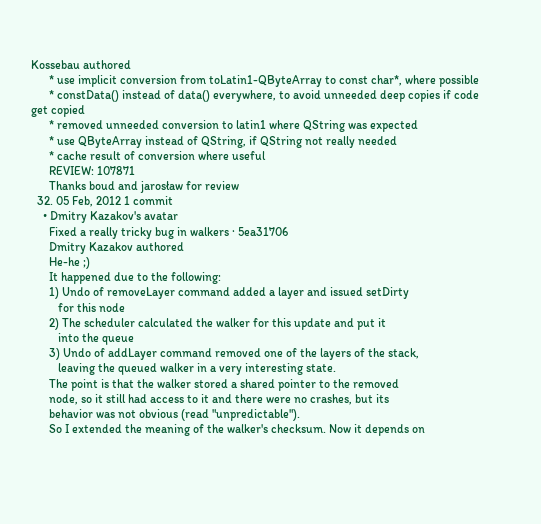Kossebau authored
      * use implicit conversion from toLatin1-QByteArray to const char*, where possible
      * constData() instead of data() everywhere, to avoid unneeded deep copies if code get copied
      * removed unneeded conversion to latin1 where QString was expected
      * use QByteArray instead of QString, if QString not really needed
      * cache result of conversion where useful
      REVIEW: 107871
      Thanks boud and jarosław for review
  32. 05 Feb, 2012 1 commit
    • Dmitry Kazakov's avatar
      Fixed a really tricky bug in walkers · 5ea31706
      Dmitry Kazakov authored
      He-he ;)
      It happened due to the following:
      1) Undo of removeLayer command added a layer and issued setDirty
         for this node
      2) The scheduler calculated the walker for this update and put it
         into the queue
      3) Undo of addLayer command removed one of the layers of the stack,
         leaving the queued walker in a very interesting state.
      The point is that the walker stored a shared pointer to the removed
      node, so it still had access to it and there were no crashes, but its
      behavior was not obvious (read "unpredictable").
      So I extended the meaning of the walker's checksum. Now it depends on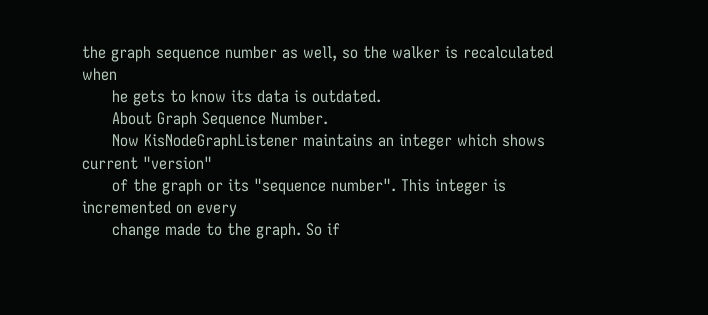the graph sequence number as well, so the walker is recalculated when
      he gets to know its data is outdated.
      About Graph Sequence Number.
      Now KisNodeGraphListener maintains an integer which shows current "version"
      of the graph or its "sequence number". This integer is incremented on every
      change made to the graph. So if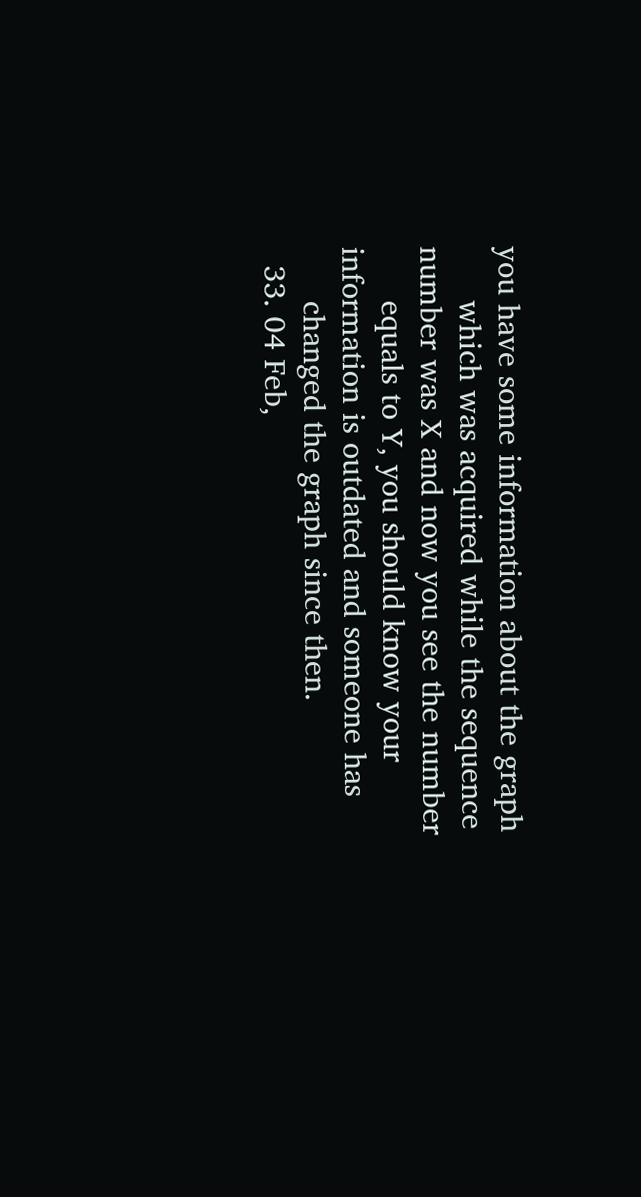you have some information about the graph
      which was acquired while the sequence number was X and now you see the number
      equals to Y, you should know your information is outdated and someone has
      changed the graph since then.
  33. 04 Feb,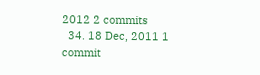2012 2 commits
  34. 18 Dec, 2011 1 commit